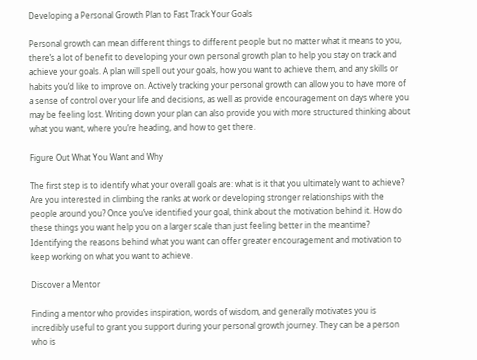Developing a Personal Growth Plan to Fast Track Your Goals

Personal growth can mean different things to different people but no matter what it means to you, there’s a lot of benefit to developing your own personal growth plan to help you stay on track and achieve your goals. A plan will spell out your goals, how you want to achieve them, and any skills or habits you’d like to improve on. Actively tracking your personal growth can allow you to have more of a sense of control over your life and decisions, as well as provide encouragement on days where you may be feeling lost. Writing down your plan can also provide you with more structured thinking about what you want, where you’re heading, and how to get there.

Figure Out What You Want and Why

The first step is to identify what your overall goals are: what is it that you ultimately want to achieve? Are you interested in climbing the ranks at work or developing stronger relationships with the people around you? Once you’ve identified your goal, think about the motivation behind it. How do these things you want help you on a larger scale than just feeling better in the meantime? Identifying the reasons behind what you want can offer greater encouragement and motivation to keep working on what you want to achieve.

Discover a Mentor

Finding a mentor who provides inspiration, words of wisdom, and generally motivates you is incredibly useful to grant you support during your personal growth journey. They can be a person who is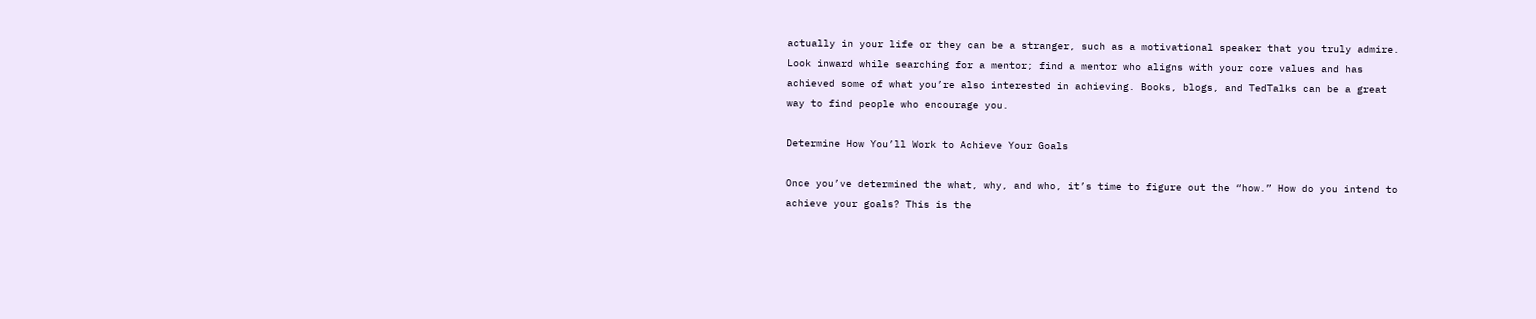actually in your life or they can be a stranger, such as a motivational speaker that you truly admire. Look inward while searching for a mentor; find a mentor who aligns with your core values and has achieved some of what you’re also interested in achieving. Books, blogs, and TedTalks can be a great way to find people who encourage you.

Determine How You’ll Work to Achieve Your Goals

Once you’ve determined the what, why, and who, it’s time to figure out the “how.” How do you intend to achieve your goals? This is the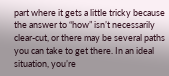part where it gets a little tricky because the answer to “how” isn’t necessarily clear-cut, or there may be several paths you can take to get there. In an ideal situation, you’re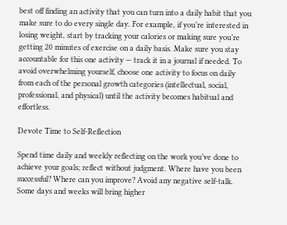best off finding an activity that you can turn into a daily habit that you make sure to do every single day. For example, if you’re interested in losing weight, start by tracking your calories or making sure you’re getting 20 minutes of exercise on a daily basis. Make sure you stay accountable for this one activity — track it in a journal if needed. To avoid overwhelming yourself, choose one activity to focus on daily from each of the personal growth categories (intellectual, social, professional, and physical) until the activity becomes habitual and effortless.

Devote Time to Self-Reflection

Spend time daily and weekly reflecting on the work you’ve done to achieve your goals; reflect without judgment. Where have you been successful? Where can you improve? Avoid any negative self-talk. Some days and weeks will bring higher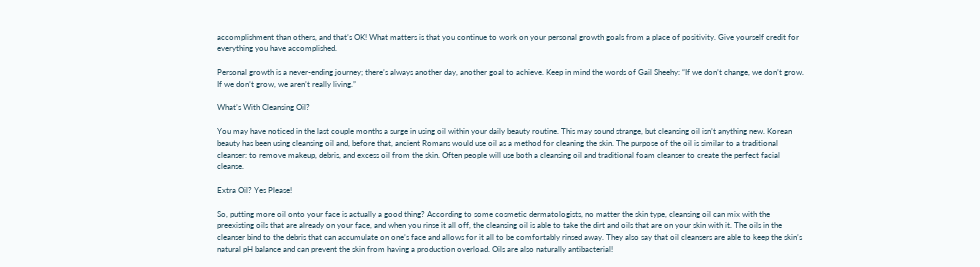accomplishment than others, and that’s OK! What matters is that you continue to work on your personal growth goals from a place of positivity. Give yourself credit for everything you have accomplished.

Personal growth is a never-ending journey; there’s always another day, another goal to achieve. Keep in mind the words of Gail Sheehy: “If we don’t change, we don’t grow. If we don’t grow, we aren’t really living.”

What’s With Cleansing Oil?

You may have noticed in the last couple months a surge in using oil within your daily beauty routine. This may sound strange, but cleansing oil isn’t anything new. Korean beauty has been using cleansing oil and, before that, ancient Romans would use oil as a method for cleaning the skin. The purpose of the oil is similar to a traditional cleanser: to remove makeup, debris, and excess oil from the skin. Often people will use both a cleansing oil and traditional foam cleanser to create the perfect facial cleanse.

Extra Oil? Yes Please!

So, putting more oil onto your face is actually a good thing? According to some cosmetic dermatologists, no matter the skin type, cleansing oil can mix with the preexisting oils that are already on your face, and when you rinse it all off, the cleansing oil is able to take the dirt and oils that are on your skin with it. The oils in the cleanser bind to the debris that can accumulate on one’s face and allows for it all to be comfortably rinsed away. They also say that oil cleansers are able to keep the skin’s natural pH balance and can prevent the skin from having a production overload. Oils are also naturally antibacterial!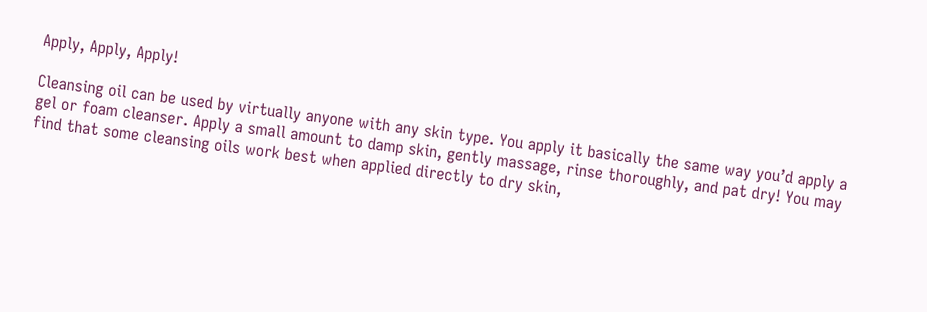Apply, Apply, Apply!

Cleansing oil can be used by virtually anyone with any skin type. You apply it basically the same way you’d apply a gel or foam cleanser. Apply a small amount to damp skin, gently massage, rinse thoroughly, and pat dry! You may find that some cleansing oils work best when applied directly to dry skin,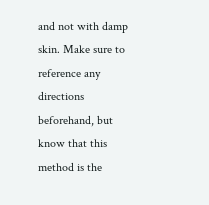and not with damp skin. Make sure to reference any directions beforehand, but know that this method is the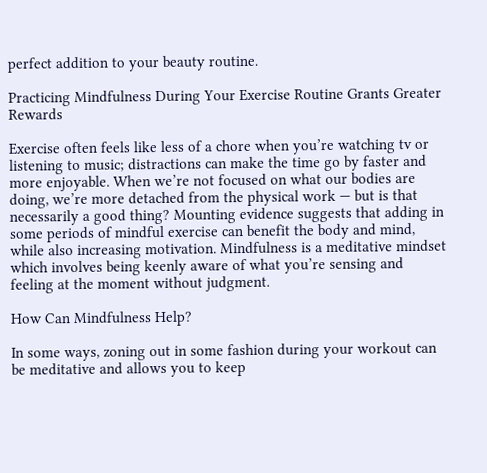perfect addition to your beauty routine.

Practicing Mindfulness During Your Exercise Routine Grants Greater Rewards

Exercise often feels like less of a chore when you’re watching tv or listening to music; distractions can make the time go by faster and more enjoyable. When we’re not focused on what our bodies are doing, we’re more detached from the physical work — but is that necessarily a good thing? Mounting evidence suggests that adding in some periods of mindful exercise can benefit the body and mind, while also increasing motivation. Mindfulness is a meditative mindset which involves being keenly aware of what you’re sensing and feeling at the moment without judgment.

How Can Mindfulness Help?

In some ways, zoning out in some fashion during your workout can be meditative and allows you to keep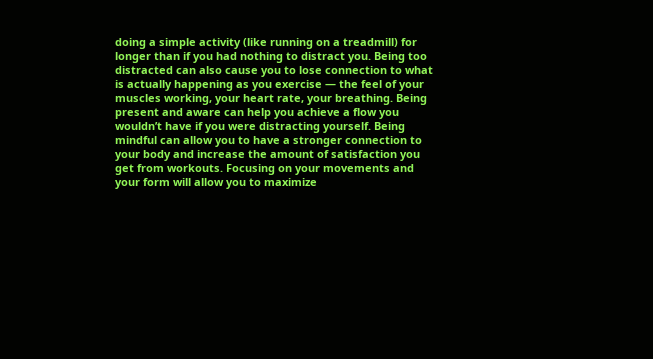doing a simple activity (like running on a treadmill) for longer than if you had nothing to distract you. Being too distracted can also cause you to lose connection to what is actually happening as you exercise — the feel of your muscles working, your heart rate, your breathing. Being present and aware can help you achieve a flow you wouldn’t have if you were distracting yourself. Being mindful can allow you to have a stronger connection to your body and increase the amount of satisfaction you get from workouts. Focusing on your movements and your form will allow you to maximize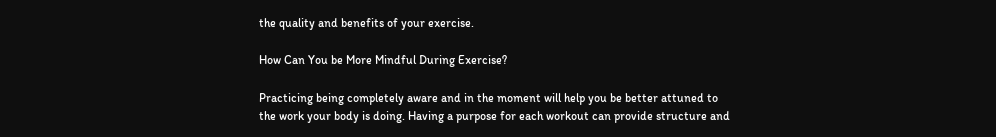the quality and benefits of your exercise.

How Can You be More Mindful During Exercise?

Practicing being completely aware and in the moment will help you be better attuned to the work your body is doing. Having a purpose for each workout can provide structure and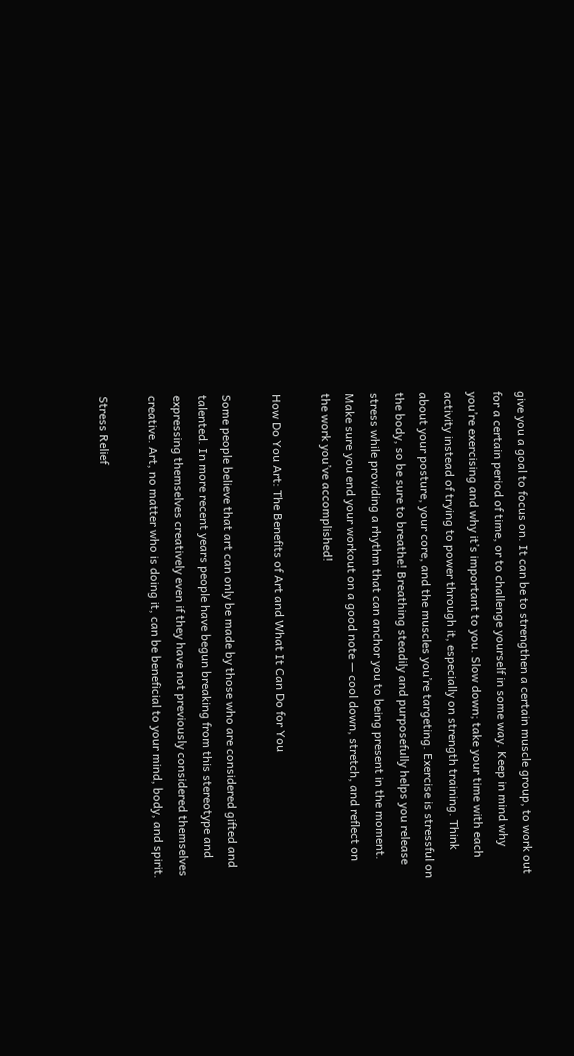give you a goal to focus on. It can be to strengthen a certain muscle group, to work out for a certain period of time, or to challenge yourself in some way. Keep in mind why you’re exercising and why it’s important to you. Slow down; take your time with each activity instead of trying to power through it, especially on strength training. Think about your posture, your core, and the muscles you’re targeting. Exercise is stressful on the body, so be sure to breathe! Breathing steadily and purposefully helps you release stress while providing a rhythm that can anchor you to being present in the moment. Make sure you end your workout on a good note — cool down, stretch, and reflect on the work you’ve accomplished!

How Do You Art: The Benefits of Art and What It Can Do for You

Some people believe that art can only be made by those who are considered gifted and talented. In more recent years people have begun breaking from this stereotype and expressing themselves creatively even if they have not previously considered themselves creative. Art, no matter who is doing it, can be beneficial to your mind, body, and spirit.

Stress Relief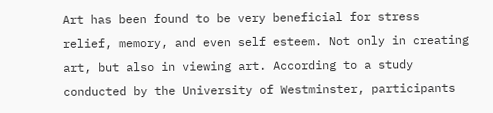Art has been found to be very beneficial for stress relief, memory, and even self esteem. Not only in creating art, but also in viewing art. According to a study conducted by the University of Westminster, participants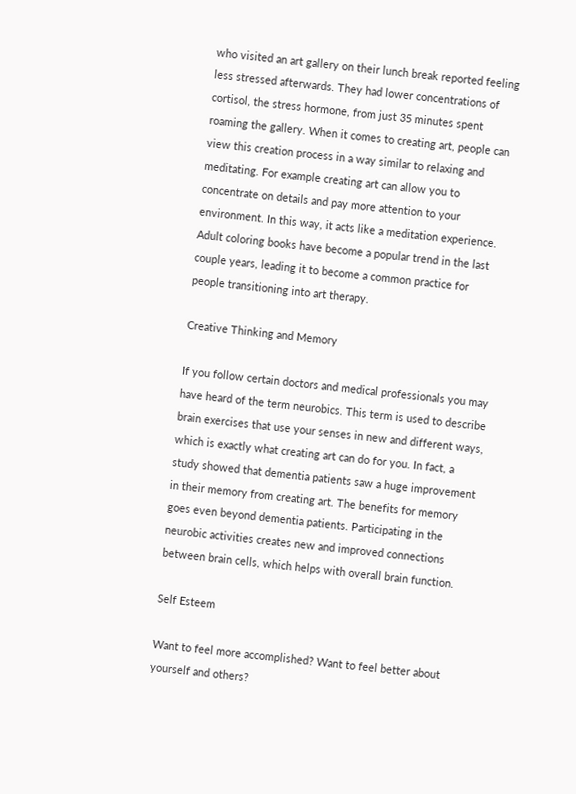who visited an art gallery on their lunch break reported feeling less stressed afterwards. They had lower concentrations of cortisol, the stress hormone, from just 35 minutes spent roaming the gallery. When it comes to creating art, people can view this creation process in a way similar to relaxing and meditating. For example creating art can allow you to concentrate on details and pay more attention to your environment. In this way, it acts like a meditation experience. Adult coloring books have become a popular trend in the last couple years, leading it to become a common practice for people transitioning into art therapy.

Creative Thinking and Memory

If you follow certain doctors and medical professionals you may have heard of the term neurobics. This term is used to describe brain exercises that use your senses in new and different ways, which is exactly what creating art can do for you. In fact, a study showed that dementia patients saw a huge improvement in their memory from creating art. The benefits for memory goes even beyond dementia patients. Participating in the neurobic activities creates new and improved connections between brain cells, which helps with overall brain function.

Self Esteem

Want to feel more accomplished? Want to feel better about yourself and others?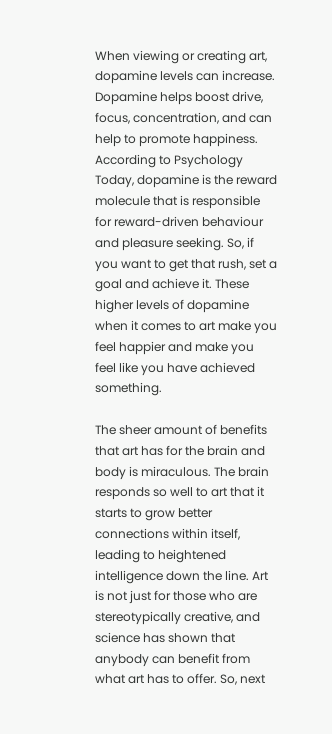When viewing or creating art, dopamine levels can increase. Dopamine helps boost drive, focus, concentration, and can help to promote happiness. According to Psychology Today, dopamine is the reward molecule that is responsible for reward-driven behaviour and pleasure seeking. So, if you want to get that rush, set a goal and achieve it. These higher levels of dopamine when it comes to art make you feel happier and make you feel like you have achieved something.

The sheer amount of benefits that art has for the brain and body is miraculous. The brain responds so well to art that it starts to grow better connections within itself, leading to heightened intelligence down the line. Art is not just for those who are stereotypically creative, and science has shown that anybody can benefit from what art has to offer. So, next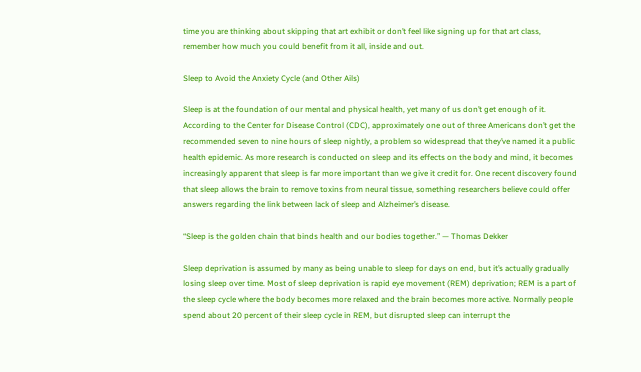time you are thinking about skipping that art exhibit or don’t feel like signing up for that art class, remember how much you could benefit from it all, inside and out.

Sleep to Avoid the Anxiety Cycle (and Other Ails)

Sleep is at the foundation of our mental and physical health, yet many of us don’t get enough of it. According to the Center for Disease Control (CDC), approximately one out of three Americans don’t get the recommended seven to nine hours of sleep nightly, a problem so widespread that they’ve named it a public health epidemic. As more research is conducted on sleep and its effects on the body and mind, it becomes increasingly apparent that sleep is far more important than we give it credit for. One recent discovery found that sleep allows the brain to remove toxins from neural tissue, something researchers believe could offer answers regarding the link between lack of sleep and Alzheimer’s disease.

“Sleep is the golden chain that binds health and our bodies together.” — Thomas Dekker

Sleep deprivation is assumed by many as being unable to sleep for days on end, but it’s actually gradually losing sleep over time. Most of sleep deprivation is rapid eye movement (REM) deprivation; REM is a part of the sleep cycle where the body becomes more relaxed and the brain becomes more active. Normally people spend about 20 percent of their sleep cycle in REM, but disrupted sleep can interrupt the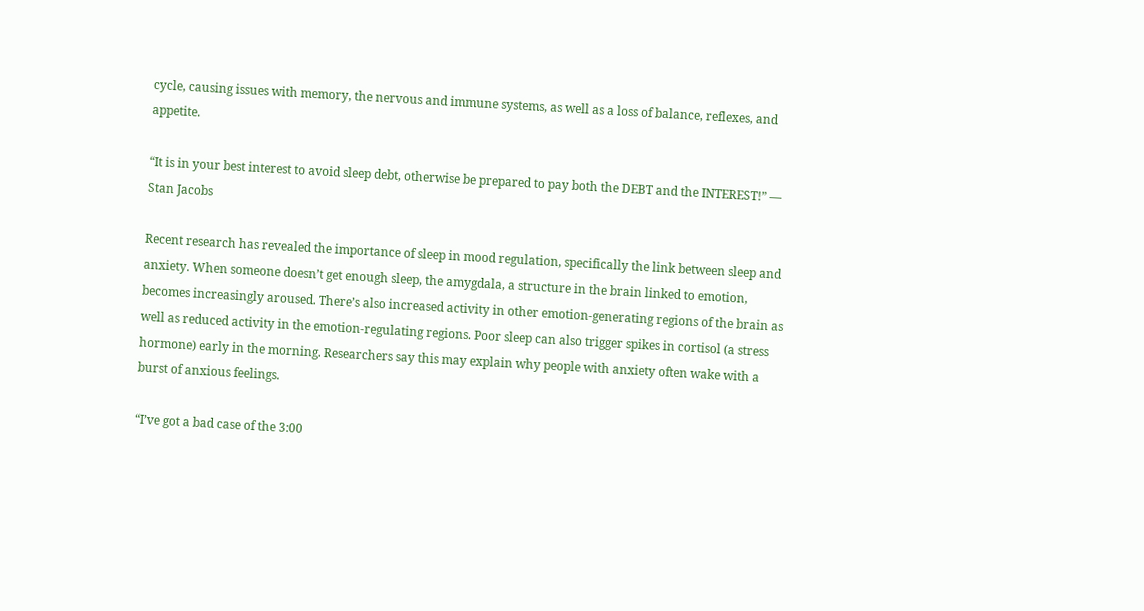cycle, causing issues with memory, the nervous and immune systems, as well as a loss of balance, reflexes, and appetite.

“It is in your best interest to avoid sleep debt, otherwise be prepared to pay both the DEBT and the INTEREST!” — Stan Jacobs

Recent research has revealed the importance of sleep in mood regulation, specifically the link between sleep and anxiety. When someone doesn’t get enough sleep, the amygdala, a structure in the brain linked to emotion, becomes increasingly aroused. There’s also increased activity in other emotion-generating regions of the brain as well as reduced activity in the emotion-regulating regions. Poor sleep can also trigger spikes in cortisol (a stress hormone) early in the morning. Researchers say this may explain why people with anxiety often wake with a burst of anxious feelings.

“I’ve got a bad case of the 3:00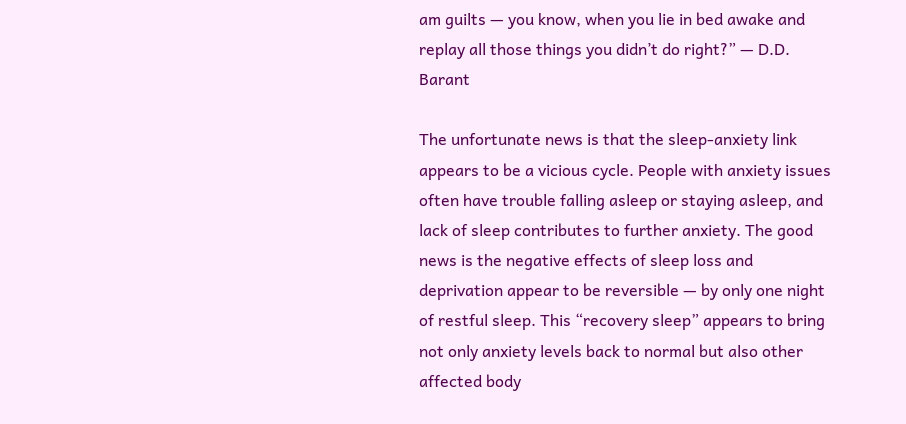am guilts — you know, when you lie in bed awake and replay all those things you didn’t do right?” — D.D. Barant

The unfortunate news is that the sleep-anxiety link appears to be a vicious cycle. People with anxiety issues often have trouble falling asleep or staying asleep, and lack of sleep contributes to further anxiety. The good news is the negative effects of sleep loss and deprivation appear to be reversible — by only one night of restful sleep. This “recovery sleep” appears to bring not only anxiety levels back to normal but also other affected body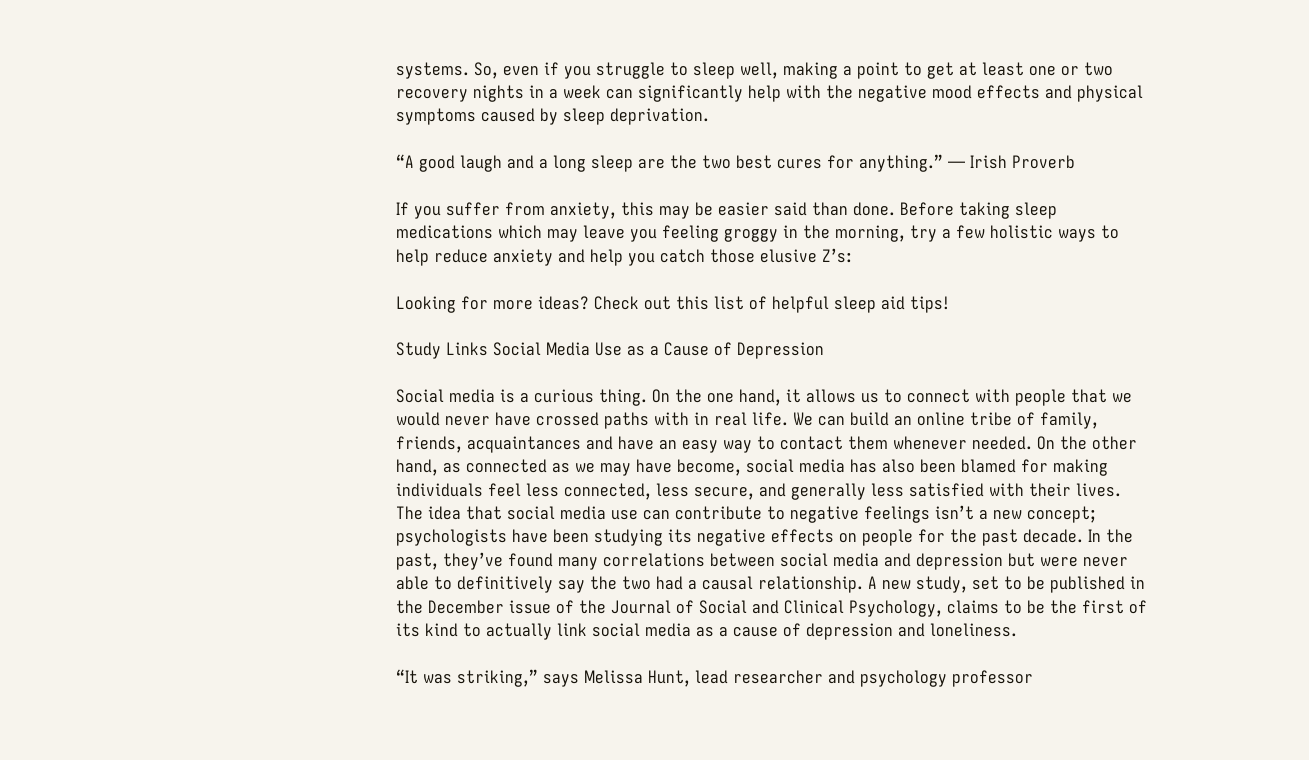systems. So, even if you struggle to sleep well, making a point to get at least one or two recovery nights in a week can significantly help with the negative mood effects and physical symptoms caused by sleep deprivation.

“A good laugh and a long sleep are the two best cures for anything.” — Irish Proverb

If you suffer from anxiety, this may be easier said than done. Before taking sleep medications which may leave you feeling groggy in the morning, try a few holistic ways to help reduce anxiety and help you catch those elusive Z’s:

Looking for more ideas? Check out this list of helpful sleep aid tips!

Study Links Social Media Use as a Cause of Depression

Social media is a curious thing. On the one hand, it allows us to connect with people that we would never have crossed paths with in real life. We can build an online tribe of family, friends, acquaintances and have an easy way to contact them whenever needed. On the other hand, as connected as we may have become, social media has also been blamed for making individuals feel less connected, less secure, and generally less satisfied with their lives. The idea that social media use can contribute to negative feelings isn’t a new concept; psychologists have been studying its negative effects on people for the past decade. In the past, they’ve found many correlations between social media and depression but were never able to definitively say the two had a causal relationship. A new study, set to be published in the December issue of the Journal of Social and Clinical Psychology, claims to be the first of its kind to actually link social media as a cause of depression and loneliness.

“It was striking,” says Melissa Hunt, lead researcher and psychology professor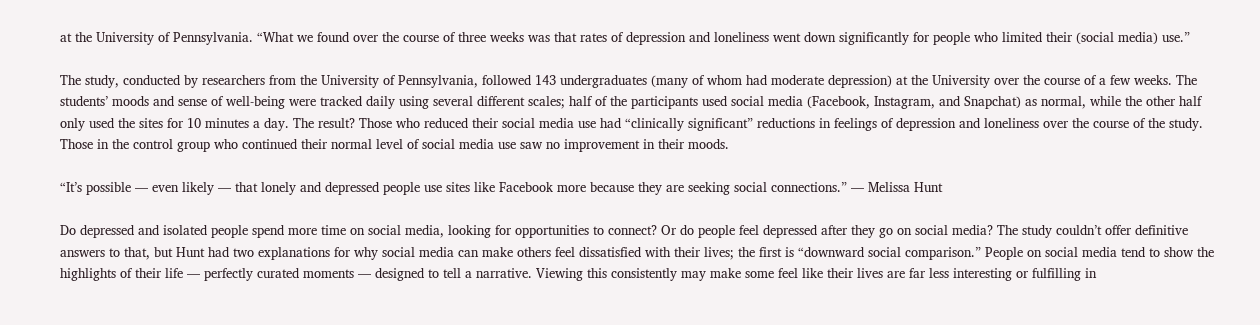at the University of Pennsylvania. “What we found over the course of three weeks was that rates of depression and loneliness went down significantly for people who limited their (social media) use.”

The study, conducted by researchers from the University of Pennsylvania, followed 143 undergraduates (many of whom had moderate depression) at the University over the course of a few weeks. The students’ moods and sense of well-being were tracked daily using several different scales; half of the participants used social media (Facebook, Instagram, and Snapchat) as normal, while the other half only used the sites for 10 minutes a day. The result? Those who reduced their social media use had “clinically significant” reductions in feelings of depression and loneliness over the course of the study. Those in the control group who continued their normal level of social media use saw no improvement in their moods.

“It’s possible — even likely — that lonely and depressed people use sites like Facebook more because they are seeking social connections.” — Melissa Hunt

Do depressed and isolated people spend more time on social media, looking for opportunities to connect? Or do people feel depressed after they go on social media? The study couldn’t offer definitive answers to that, but Hunt had two explanations for why social media can make others feel dissatisfied with their lives; the first is “downward social comparison.” People on social media tend to show the highlights of their life — perfectly curated moments — designed to tell a narrative. Viewing this consistently may make some feel like their lives are far less interesting or fulfilling in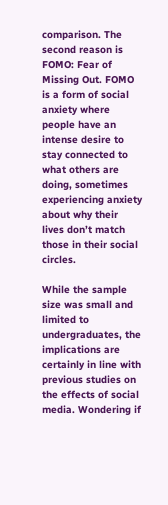comparison. The second reason is FOMO: Fear of Missing Out. FOMO is a form of social anxiety where people have an intense desire to stay connected to what others are doing, sometimes experiencing anxiety about why their lives don’t match those in their social circles.

While the sample size was small and limited to undergraduates, the implications are certainly in line with previous studies on the effects of social media. Wondering if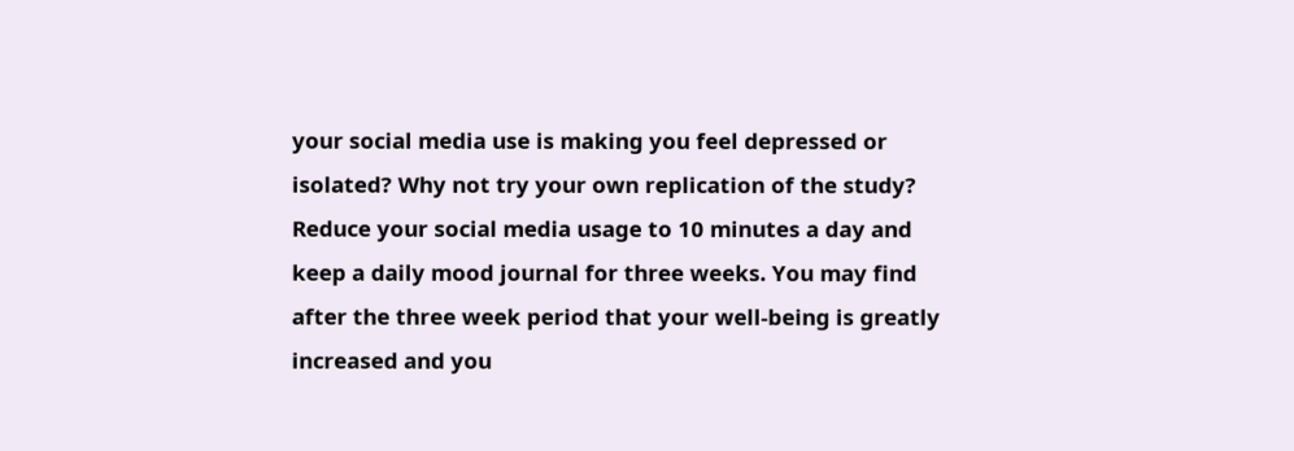your social media use is making you feel depressed or isolated? Why not try your own replication of the study? Reduce your social media usage to 10 minutes a day and keep a daily mood journal for three weeks. You may find after the three week period that your well-being is greatly increased and you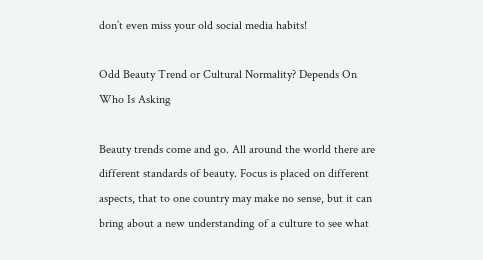don’t even miss your old social media habits!

Odd Beauty Trend or Cultural Normality? Depends On Who Is Asking

Beauty trends come and go. All around the world there are different standards of beauty. Focus is placed on different aspects, that to one country may make no sense, but it can bring about a new understanding of a culture to see what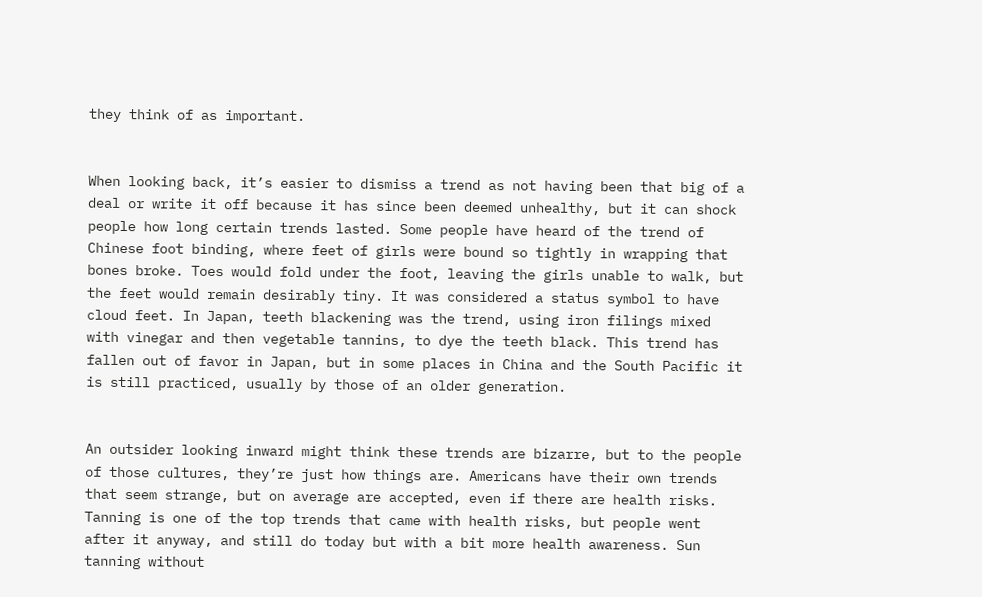they think of as important.


When looking back, it’s easier to dismiss a trend as not having been that big of a deal or write it off because it has since been deemed unhealthy, but it can shock people how long certain trends lasted. Some people have heard of the trend of Chinese foot binding, where feet of girls were bound so tightly in wrapping that bones broke. Toes would fold under the foot, leaving the girls unable to walk, but the feet would remain desirably tiny. It was considered a status symbol to have cloud feet. In Japan, teeth blackening was the trend, using iron filings mixed with vinegar and then vegetable tannins, to dye the teeth black. This trend has fallen out of favor in Japan, but in some places in China and the South Pacific it is still practiced, usually by those of an older generation.


An outsider looking inward might think these trends are bizarre, but to the people of those cultures, they’re just how things are. Americans have their own trends that seem strange, but on average are accepted, even if there are health risks. Tanning is one of the top trends that came with health risks, but people went after it anyway, and still do today but with a bit more health awareness. Sun tanning without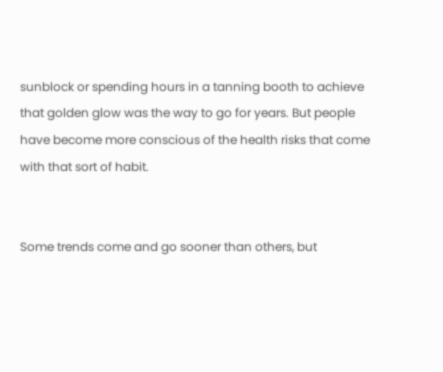sunblock or spending hours in a tanning booth to achieve that golden glow was the way to go for years. But people have become more conscious of the health risks that come with that sort of habit.


Some trends come and go sooner than others, but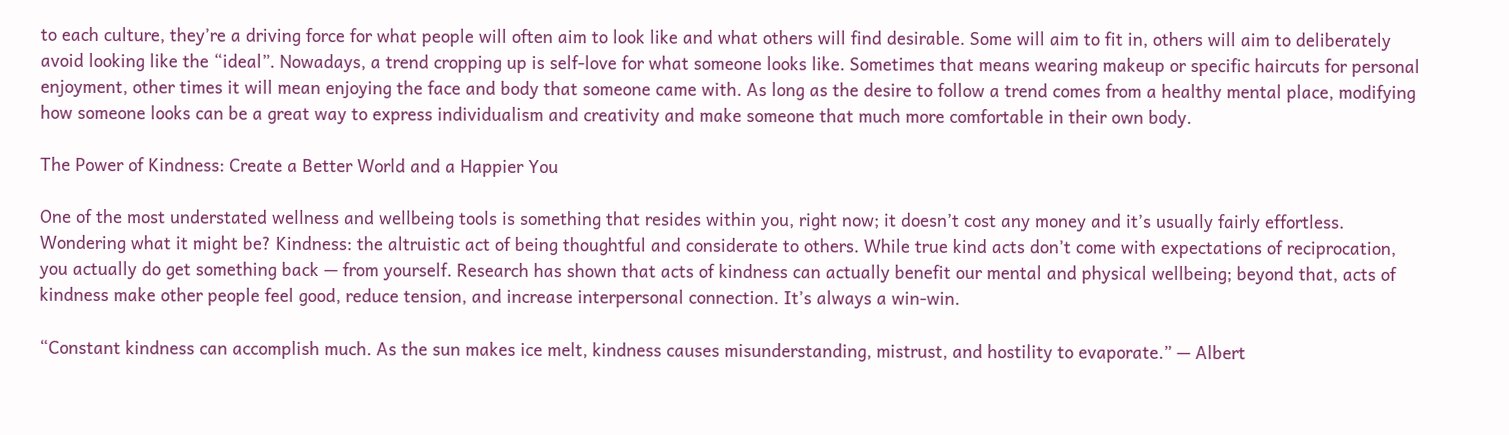to each culture, they’re a driving force for what people will often aim to look like and what others will find desirable. Some will aim to fit in, others will aim to deliberately avoid looking like the “ideal”. Nowadays, a trend cropping up is self-love for what someone looks like. Sometimes that means wearing makeup or specific haircuts for personal enjoyment, other times it will mean enjoying the face and body that someone came with. As long as the desire to follow a trend comes from a healthy mental place, modifying how someone looks can be a great way to express individualism and creativity and make someone that much more comfortable in their own body.

The Power of Kindness: Create a Better World and a Happier You

One of the most understated wellness and wellbeing tools is something that resides within you, right now; it doesn’t cost any money and it’s usually fairly effortless. Wondering what it might be? Kindness: the altruistic act of being thoughtful and considerate to others. While true kind acts don’t come with expectations of reciprocation, you actually do get something back — from yourself. Research has shown that acts of kindness can actually benefit our mental and physical wellbeing; beyond that, acts of kindness make other people feel good, reduce tension, and increase interpersonal connection. It’s always a win-win.

“Constant kindness can accomplish much. As the sun makes ice melt, kindness causes misunderstanding, mistrust, and hostility to evaporate.” — Albert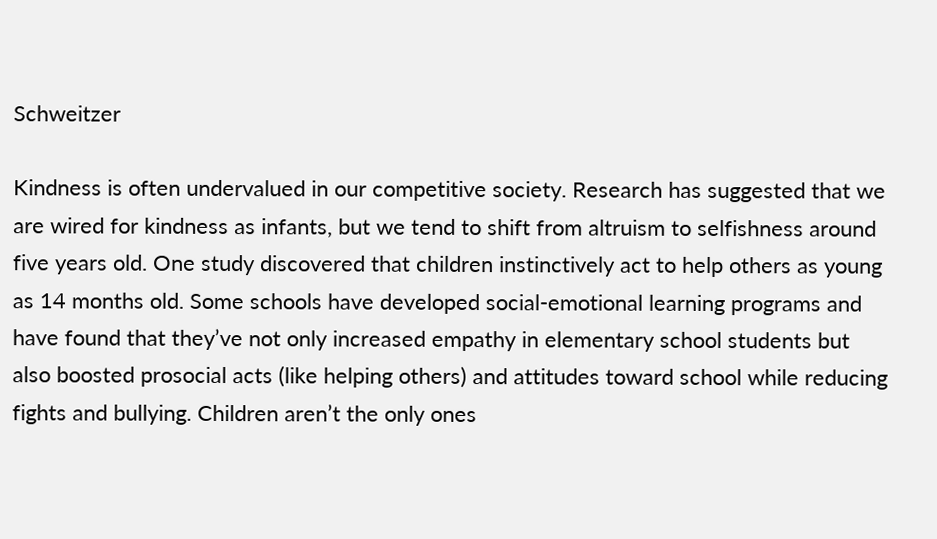Schweitzer

Kindness is often undervalued in our competitive society. Research has suggested that we are wired for kindness as infants, but we tend to shift from altruism to selfishness around five years old. One study discovered that children instinctively act to help others as young as 14 months old. Some schools have developed social-emotional learning programs and have found that they’ve not only increased empathy in elementary school students but also boosted prosocial acts (like helping others) and attitudes toward school while reducing fights and bullying. Children aren’t the only ones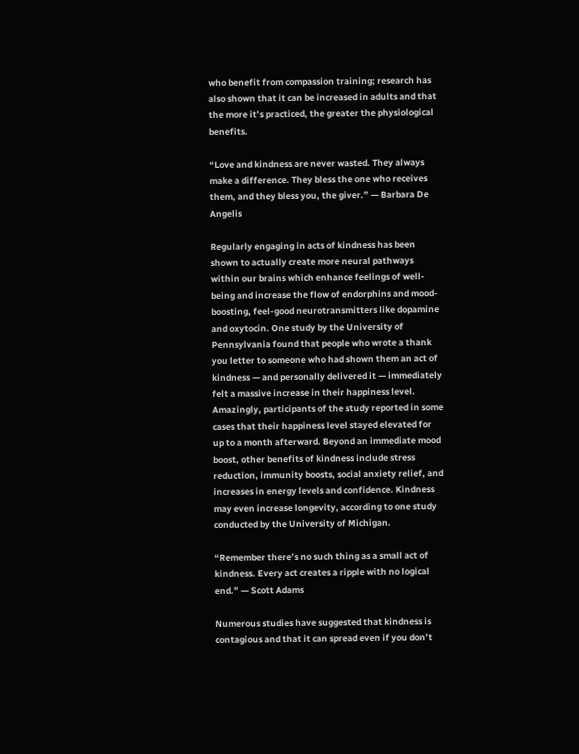who benefit from compassion training; research has also shown that it can be increased in adults and that the more it’s practiced, the greater the physiological benefits.

“Love and kindness are never wasted. They always make a difference. They bless the one who receives them, and they bless you, the giver.” — Barbara De Angelis

Regularly engaging in acts of kindness has been shown to actually create more neural pathways within our brains which enhance feelings of well-being and increase the flow of endorphins and mood-boosting, feel-good neurotransmitters like dopamine and oxytocin. One study by the University of Pennsylvania found that people who wrote a thank you letter to someone who had shown them an act of kindness — and personally delivered it — immediately felt a massive increase in their happiness level. Amazingly, participants of the study reported in some cases that their happiness level stayed elevated for up to a month afterward. Beyond an immediate mood boost, other benefits of kindness include stress reduction, immunity boosts, social anxiety relief, and increases in energy levels and confidence. Kindness may even increase longevity, according to one study conducted by the University of Michigan.

“Remember there’s no such thing as a small act of kindness. Every act creates a ripple with no logical end.” — Scott Adams

Numerous studies have suggested that kindness is contagious and that it can spread even if you don’t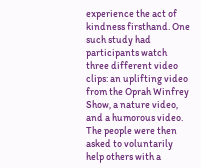experience the act of kindness firsthand. One such study had participants watch three different video clips: an uplifting video from the Oprah Winfrey Show, a nature video, and a humorous video. The people were then asked to voluntarily help others with a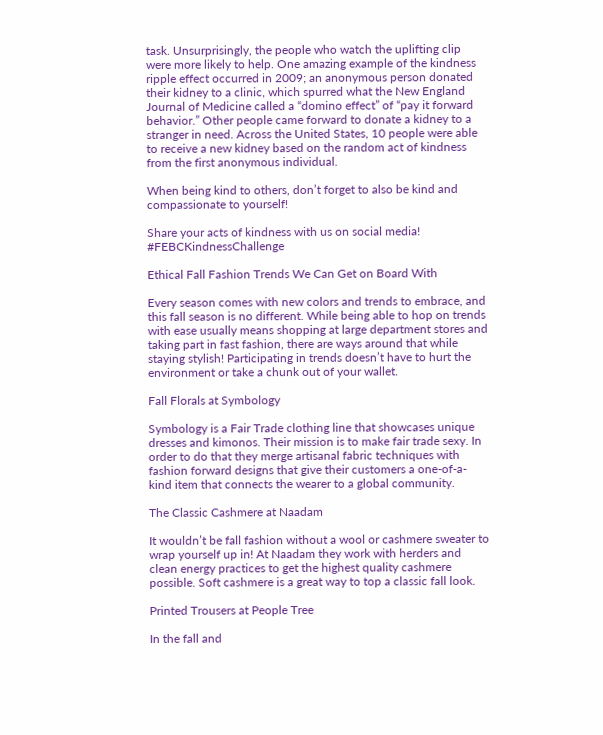task. Unsurprisingly, the people who watch the uplifting clip were more likely to help. One amazing example of the kindness ripple effect occurred in 2009; an anonymous person donated their kidney to a clinic, which spurred what the New England Journal of Medicine called a “domino effect” of “pay it forward behavior.” Other people came forward to donate a kidney to a stranger in need. Across the United States, 10 people were able to receive a new kidney based on the random act of kindness from the first anonymous individual.

When being kind to others, don’t forget to also be kind and compassionate to yourself!

Share your acts of kindness with us on social media! #FEBCKindnessChallenge

Ethical Fall Fashion Trends We Can Get on Board With

Every season comes with new colors and trends to embrace, and this fall season is no different. While being able to hop on trends with ease usually means shopping at large department stores and taking part in fast fashion, there are ways around that while staying stylish! Participating in trends doesn’t have to hurt the environment or take a chunk out of your wallet.

Fall Florals at Symbology

Symbology is a Fair Trade clothing line that showcases unique dresses and kimonos. Their mission is to make fair trade sexy. In order to do that they merge artisanal fabric techniques with fashion forward designs that give their customers a one-of-a-kind item that connects the wearer to a global community.

The Classic Cashmere at Naadam

It wouldn’t be fall fashion without a wool or cashmere sweater to wrap yourself up in! At Naadam they work with herders and clean energy practices to get the highest quality cashmere possible. Soft cashmere is a great way to top a classic fall look.

Printed Trousers at People Tree

In the fall and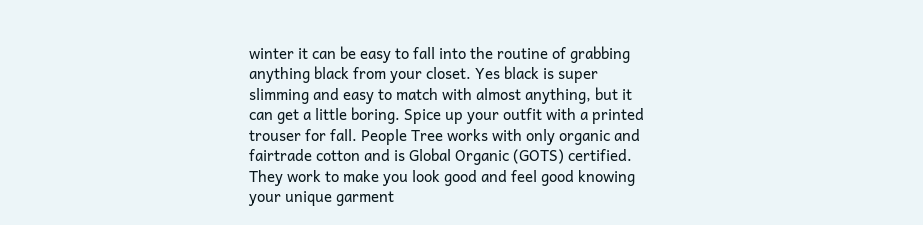winter it can be easy to fall into the routine of grabbing anything black from your closet. Yes black is super slimming and easy to match with almost anything, but it can get a little boring. Spice up your outfit with a printed trouser for fall. People Tree works with only organic and fairtrade cotton and is Global Organic (GOTS) certified. They work to make you look good and feel good knowing your unique garment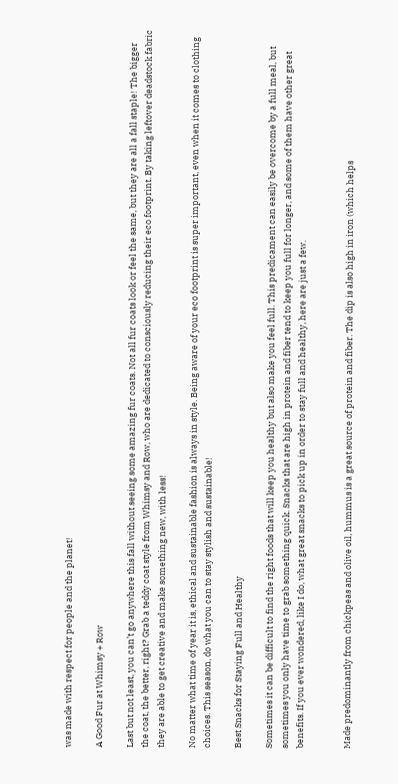was made with respect for people and the planet!

A Good Fur at Whimsy + Row

Last but not least, you can’t go anywhere this fall without seeing some amazing fur coats. Not all fur coats look or feel the same, but they are all a fall staple! The bigger the coat, the better, right? Grab a teddy coat style from Whimsy and Row, who are dedicated to consciously reducing their eco footprint. By taking leftover deadstock fabric they are able to get creative and make something new, with less!

No matter what time of year it is, ethical and sustainable fashion is always in style. Being aware of your eco footprint is super important, even when it comes to clothing choices. This season, do what you can to stay stylish and sustainable!

Best Snacks for Staying Full and Healthy

Sometimes it can be difficult to find the right foods that will keep you healthy but also make you feel full. This predicament can easily be overcome by a full meal, but sometimes you only have time to grab something quick. Snacks that are high in protein and fiber tend to keep you full for longer, and some of them have other great benefits. If you ever wondered, like I do, what great snacks to pick up in order to stay full and healthy, here are just a few.


Made predominantly from chickpeas and olive oil, hummus is a great source of protein and fiber. The dip is also high in iron (which helps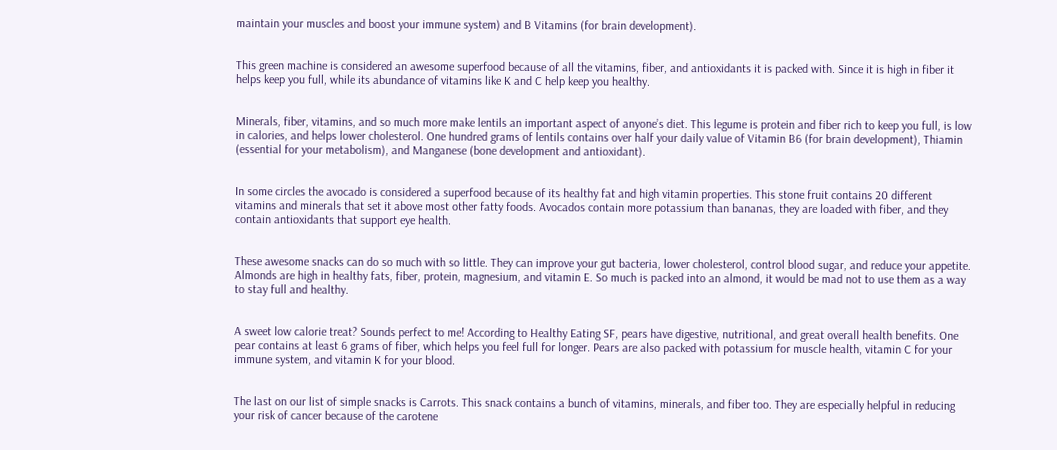maintain your muscles and boost your immune system) and B Vitamins (for brain development).


This green machine is considered an awesome superfood because of all the vitamins, fiber, and antioxidants it is packed with. Since it is high in fiber it helps keep you full, while its abundance of vitamins like K and C help keep you healthy.


Minerals, fiber, vitamins, and so much more make lentils an important aspect of anyone’s diet. This legume is protein and fiber rich to keep you full, is low in calories, and helps lower cholesterol. One hundred grams of lentils contains over half your daily value of Vitamin B6 (for brain development), Thiamin (essential for your metabolism), and Manganese (bone development and antioxidant).


In some circles the avocado is considered a superfood because of its healthy fat and high vitamin properties. This stone fruit contains 20 different vitamins and minerals that set it above most other fatty foods. Avocados contain more potassium than bananas, they are loaded with fiber, and they contain antioxidants that support eye health.


These awesome snacks can do so much with so little. They can improve your gut bacteria, lower cholesterol, control blood sugar, and reduce your appetite. Almonds are high in healthy fats, fiber, protein, magnesium, and vitamin E. So much is packed into an almond, it would be mad not to use them as a way to stay full and healthy.


A sweet low calorie treat? Sounds perfect to me! According to Healthy Eating SF, pears have digestive, nutritional, and great overall health benefits. One pear contains at least 6 grams of fiber, which helps you feel full for longer. Pears are also packed with potassium for muscle health, vitamin C for your immune system, and vitamin K for your blood.


The last on our list of simple snacks is Carrots. This snack contains a bunch of vitamins, minerals, and fiber too. They are especially helpful in reducing your risk of cancer because of the carotene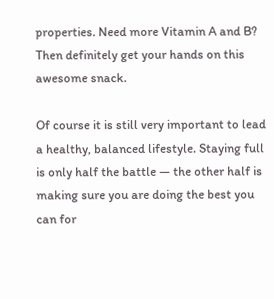properties. Need more Vitamin A and B? Then definitely get your hands on this awesome snack.

Of course it is still very important to lead a healthy, balanced lifestyle. Staying full is only half the battle — the other half is making sure you are doing the best you can for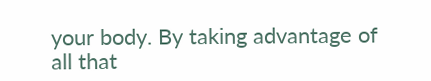your body. By taking advantage of all that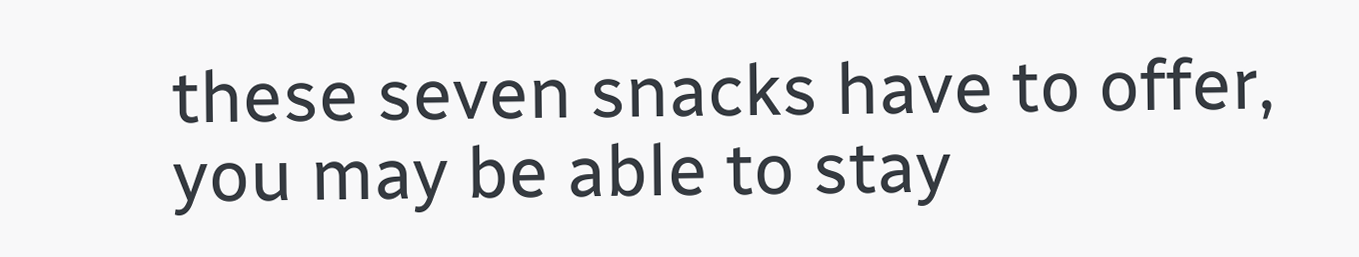these seven snacks have to offer, you may be able to stay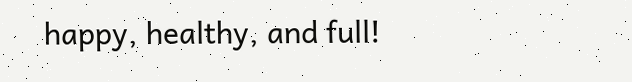happy, healthy, and full!